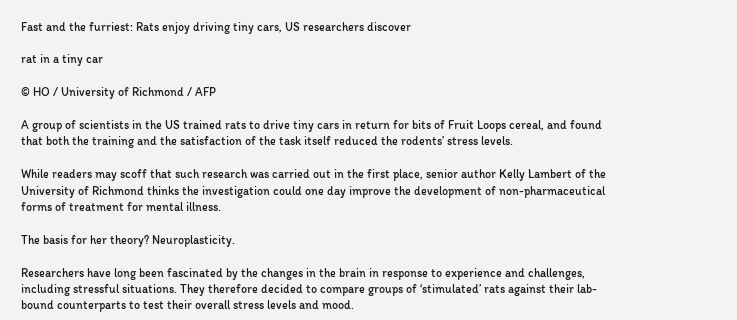Fast and the furriest: Rats enjoy driving tiny cars, US researchers discover

rat in a tiny car

© HO / University of Richmond / AFP

A group of scientists in the US trained rats to drive tiny cars in return for bits of Fruit Loops cereal, and found that both the training and the satisfaction of the task itself reduced the rodents’ stress levels.

While readers may scoff that such research was carried out in the first place, senior author Kelly Lambert of the University of Richmond thinks the investigation could one day improve the development of non-pharmaceutical forms of treatment for mental illness.

The basis for her theory? Neuroplasticity.

Researchers have long been fascinated by the changes in the brain in response to experience and challenges, including stressful situations. They therefore decided to compare groups of ‘stimulated’ rats against their lab-bound counterparts to test their overall stress levels and mood.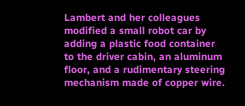Lambert and her colleagues modified a small robot car by adding a plastic food container to the driver cabin, an aluminum floor, and a rudimentary steering mechanism made of copper wire.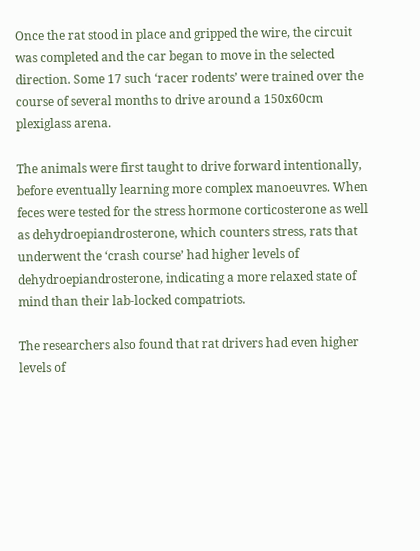Once the rat stood in place and gripped the wire, the circuit was completed and the car began to move in the selected direction. Some 17 such ‘racer rodents’ were trained over the course of several months to drive around a 150x60cm plexiglass arena.

The animals were first taught to drive forward intentionally, before eventually learning more complex manoeuvres. When feces were tested for the stress hormone corticosterone as well as dehydroepiandrosterone, which counters stress, rats that underwent the ‘crash course’ had higher levels of dehydroepiandrosterone, indicating a more relaxed state of mind than their lab-locked compatriots.

The researchers also found that rat drivers had even higher levels of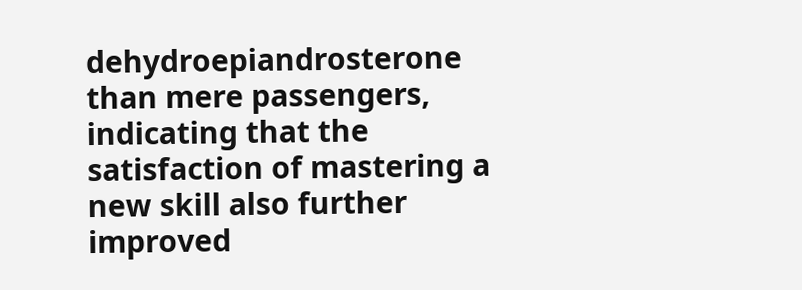dehydroepiandrosterone than mere passengers, indicating that the satisfaction of mastering a new skill also further improved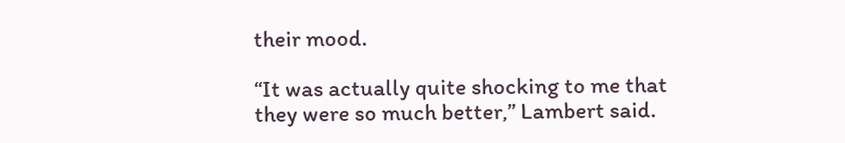their mood.

“It was actually quite shocking to me that they were so much better,” Lambert said.